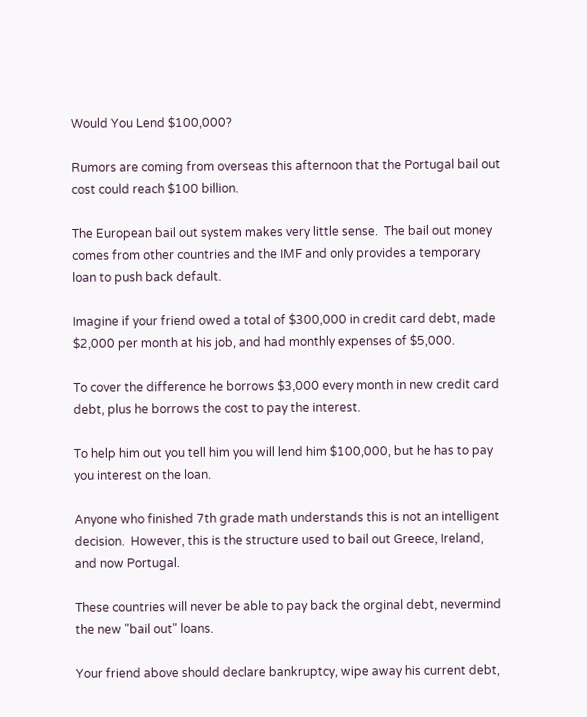Would You Lend $100,000?

Rumors are coming from overseas this afternoon that the Portugal bail out cost could reach $100 billion.

The European bail out system makes very little sense.  The bail out money comes from other countries and the IMF and only provides a temporary loan to push back default.

Imagine if your friend owed a total of $300,000 in credit card debt, made $2,000 per month at his job, and had monthly expenses of $5,000.

To cover the difference he borrows $3,000 every month in new credit card debt, plus he borrows the cost to pay the interest.

To help him out you tell him you will lend him $100,000, but he has to pay you interest on the loan.

Anyone who finished 7th grade math understands this is not an intelligent decision.  However, this is the structure used to bail out Greece, Ireland, and now Portugal.

These countries will never be able to pay back the orginal debt, nevermind the new "bail out" loans.

Your friend above should declare bankruptcy, wipe away his current debt,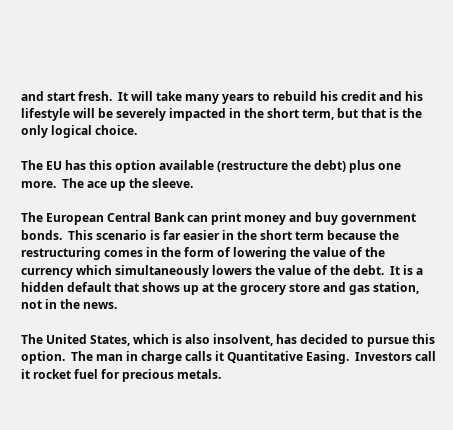and start fresh.  It will take many years to rebuild his credit and his lifestyle will be severely impacted in the short term, but that is the only logical choice.

The EU has this option available (restructure the debt) plus one more.  The ace up the sleeve.

The European Central Bank can print money and buy government bonds.  This scenario is far easier in the short term because the restructuring comes in the form of lowering the value of the currency which simultaneously lowers the value of the debt.  It is a hidden default that shows up at the grocery store and gas station, not in the news.

The United States, which is also insolvent, has decided to pursue this option.  The man in charge calls it Quantitative Easing.  Investors call it rocket fuel for precious metals.